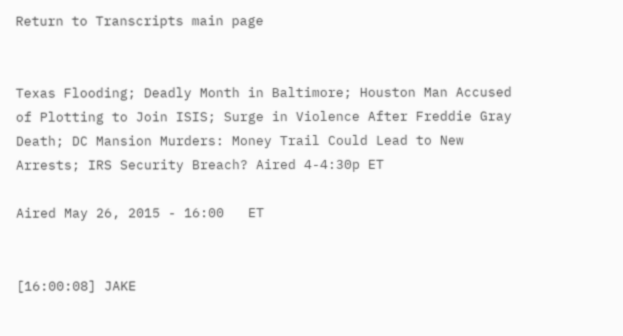Return to Transcripts main page


Texas Flooding; Deadly Month in Baltimore; Houston Man Accused of Plotting to Join ISIS; Surge in Violence After Freddie Gray Death; DC Mansion Murders: Money Trail Could Lead to New Arrests; IRS Security Breach? Aired 4-4:30p ET

Aired May 26, 2015 - 16:00   ET


[16:00:08] JAKE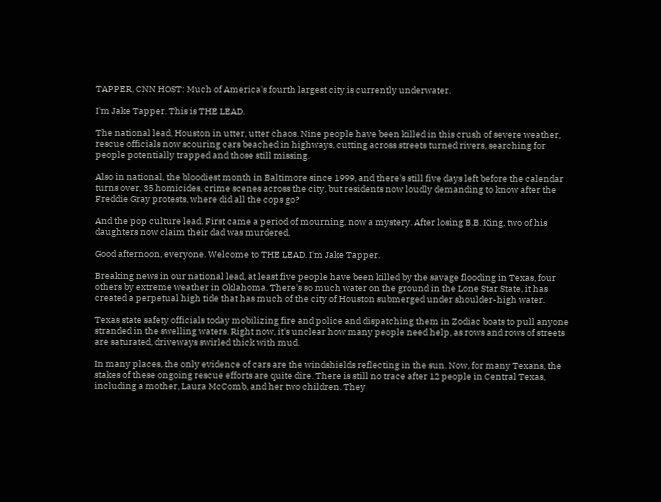TAPPER, CNN HOST: Much of America's fourth largest city is currently underwater.

I'm Jake Tapper. This is THE LEAD.

The national lead, Houston in utter, utter chaos. Nine people have been killed in this crush of severe weather, rescue officials now scouring cars beached in highways, cutting across streets turned rivers, searching for people potentially trapped and those still missing.

Also in national, the bloodiest month in Baltimore since 1999, and there's still five days left before the calendar turns over, 35 homicides, crime scenes across the city, but residents now loudly demanding to know after the Freddie Gray protests, where did all the cops go?

And the pop culture lead. First came a period of mourning, now a mystery. After losing B.B. King, two of his daughters now claim their dad was murdered.

Good afternoon, everyone. Welcome to THE LEAD. I'm Jake Tapper.

Breaking news in our national lead, at least five people have been killed by the savage flooding in Texas, four others by extreme weather in Oklahoma. There's so much water on the ground in the Lone Star State, it has created a perpetual high tide that has much of the city of Houston submerged under shoulder-high water.

Texas state safety officials today mobilizing fire and police and dispatching them in Zodiac boats to pull anyone stranded in the swelling waters. Right now, it's unclear how many people need help, as rows and rows of streets are saturated, driveways swirled thick with mud.

In many places, the only evidence of cars are the windshields reflecting in the sun. Now, for many Texans, the stakes of these ongoing rescue efforts are quite dire. There is still no trace after 12 people in Central Texas, including a mother, Laura McComb, and her two children. They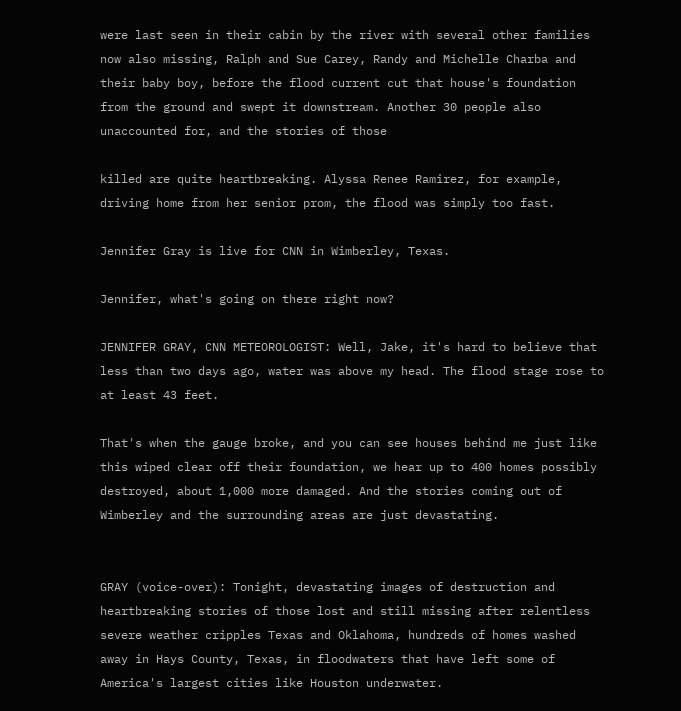were last seen in their cabin by the river with several other families now also missing, Ralph and Sue Carey, Randy and Michelle Charba and their baby boy, before the flood current cut that house's foundation from the ground and swept it downstream. Another 30 people also unaccounted for, and the stories of those

killed are quite heartbreaking. Alyssa Renee Ramirez, for example, driving home from her senior prom, the flood was simply too fast.

Jennifer Gray is live for CNN in Wimberley, Texas.

Jennifer, what's going on there right now?

JENNIFER GRAY, CNN METEOROLOGIST: Well, Jake, it's hard to believe that less than two days ago, water was above my head. The flood stage rose to at least 43 feet.

That's when the gauge broke, and you can see houses behind me just like this wiped clear off their foundation, we hear up to 400 homes possibly destroyed, about 1,000 more damaged. And the stories coming out of Wimberley and the surrounding areas are just devastating.


GRAY (voice-over): Tonight, devastating images of destruction and heartbreaking stories of those lost and still missing after relentless severe weather cripples Texas and Oklahoma, hundreds of homes washed away in Hays County, Texas, in floodwaters that have left some of America's largest cities like Houston underwater.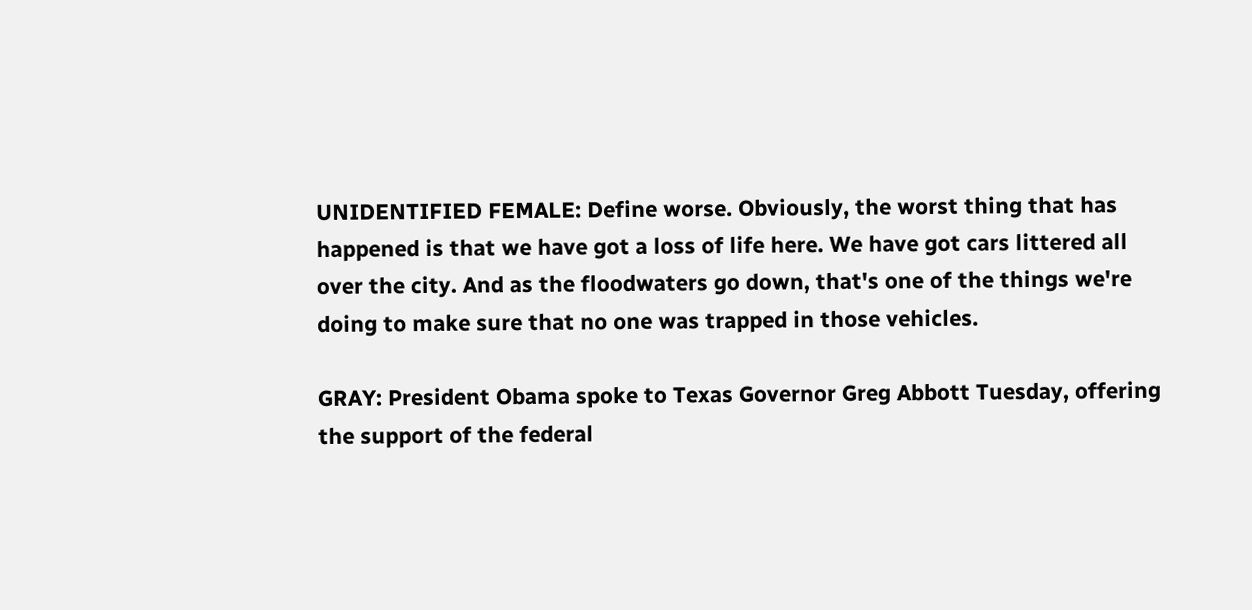UNIDENTIFIED FEMALE: Define worse. Obviously, the worst thing that has happened is that we have got a loss of life here. We have got cars littered all over the city. And as the floodwaters go down, that's one of the things we're doing to make sure that no one was trapped in those vehicles.

GRAY: President Obama spoke to Texas Governor Greg Abbott Tuesday, offering the support of the federal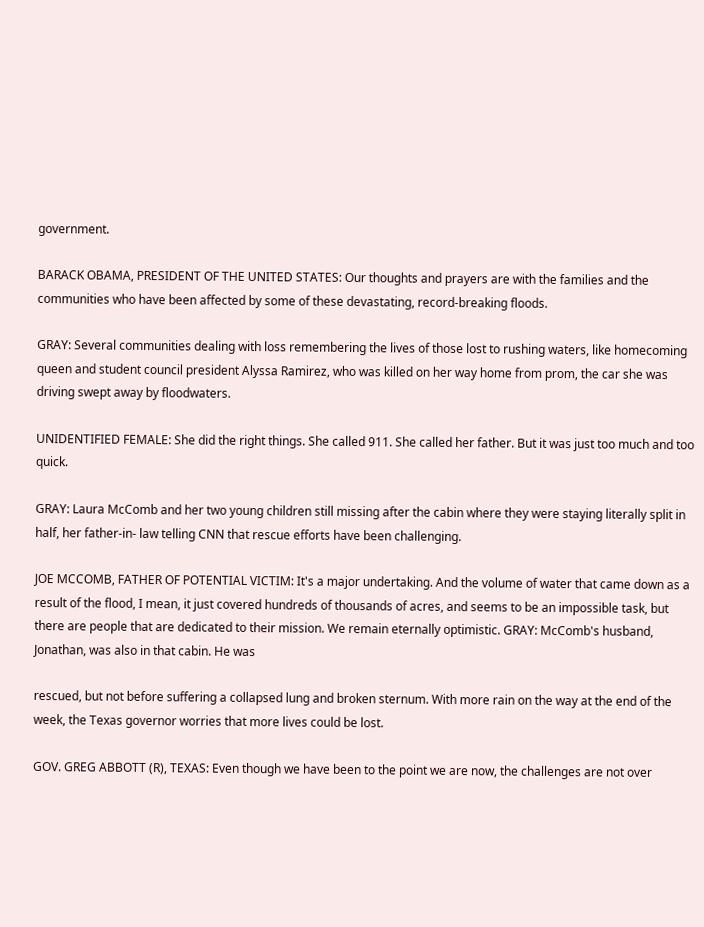government.

BARACK OBAMA, PRESIDENT OF THE UNITED STATES: Our thoughts and prayers are with the families and the communities who have been affected by some of these devastating, record-breaking floods.

GRAY: Several communities dealing with loss remembering the lives of those lost to rushing waters, like homecoming queen and student council president Alyssa Ramirez, who was killed on her way home from prom, the car she was driving swept away by floodwaters.

UNIDENTIFIED FEMALE: She did the right things. She called 911. She called her father. But it was just too much and too quick.

GRAY: Laura McComb and her two young children still missing after the cabin where they were staying literally split in half, her father-in- law telling CNN that rescue efforts have been challenging.

JOE MCCOMB, FATHER OF POTENTIAL VICTIM: It's a major undertaking. And the volume of water that came down as a result of the flood, I mean, it just covered hundreds of thousands of acres, and seems to be an impossible task, but there are people that are dedicated to their mission. We remain eternally optimistic. GRAY: McComb's husband, Jonathan, was also in that cabin. He was

rescued, but not before suffering a collapsed lung and broken sternum. With more rain on the way at the end of the week, the Texas governor worries that more lives could be lost.

GOV. GREG ABBOTT (R), TEXAS: Even though we have been to the point we are now, the challenges are not over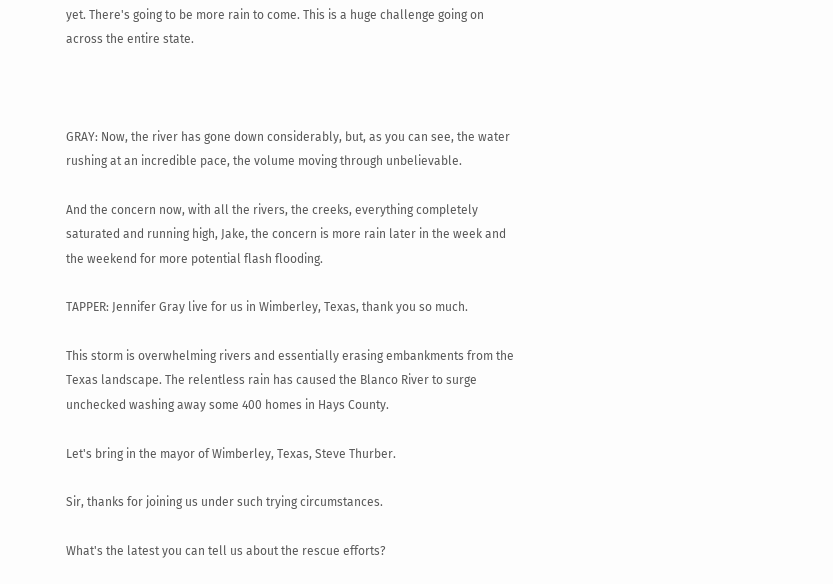yet. There's going to be more rain to come. This is a huge challenge going on across the entire state.



GRAY: Now, the river has gone down considerably, but, as you can see, the water rushing at an incredible pace, the volume moving through unbelievable.

And the concern now, with all the rivers, the creeks, everything completely saturated and running high, Jake, the concern is more rain later in the week and the weekend for more potential flash flooding.

TAPPER: Jennifer Gray live for us in Wimberley, Texas, thank you so much.

This storm is overwhelming rivers and essentially erasing embankments from the Texas landscape. The relentless rain has caused the Blanco River to surge unchecked washing away some 400 homes in Hays County.

Let's bring in the mayor of Wimberley, Texas, Steve Thurber.

Sir, thanks for joining us under such trying circumstances.

What's the latest you can tell us about the rescue efforts?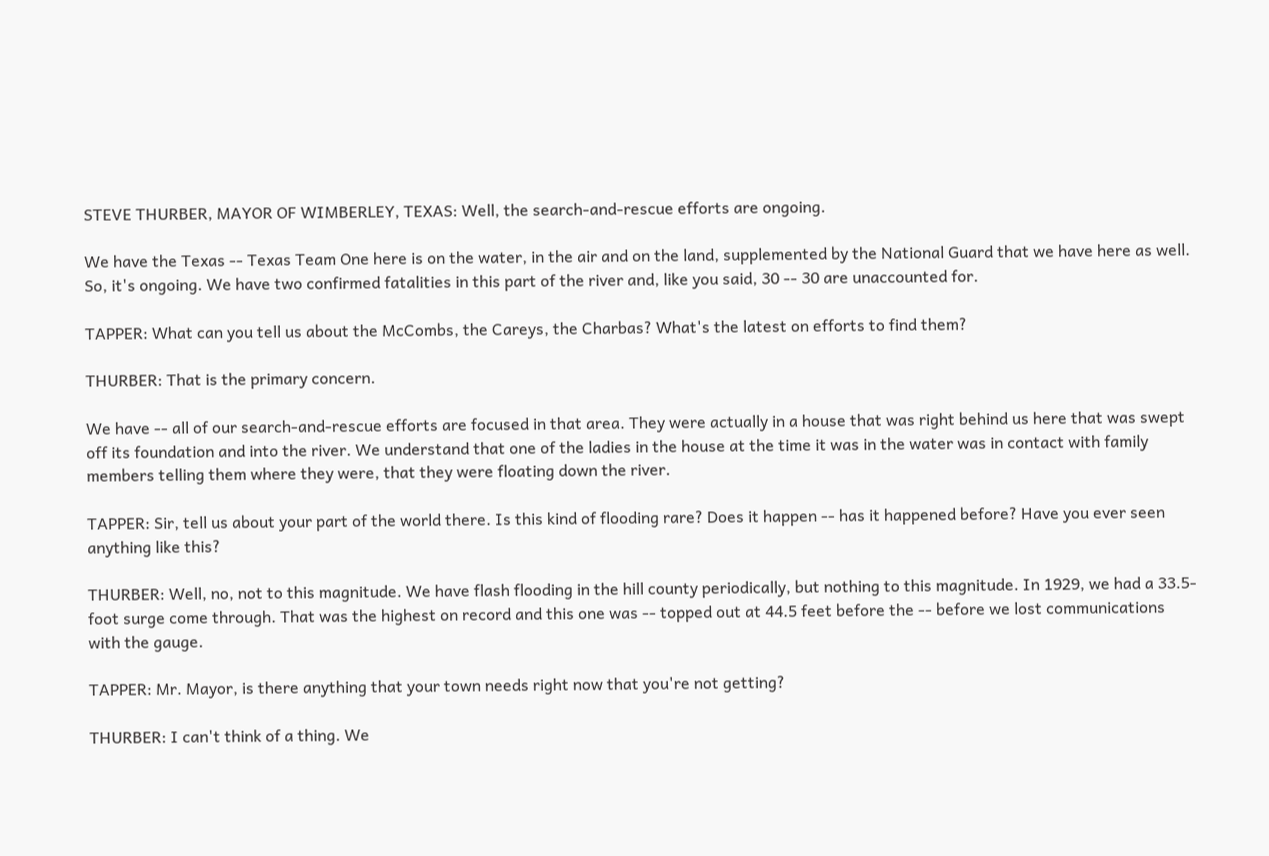STEVE THURBER, MAYOR OF WIMBERLEY, TEXAS: Well, the search-and-rescue efforts are ongoing.

We have the Texas -- Texas Team One here is on the water, in the air and on the land, supplemented by the National Guard that we have here as well. So, it's ongoing. We have two confirmed fatalities in this part of the river and, like you said, 30 -- 30 are unaccounted for.

TAPPER: What can you tell us about the McCombs, the Careys, the Charbas? What's the latest on efforts to find them?

THURBER: That is the primary concern.

We have -- all of our search-and-rescue efforts are focused in that area. They were actually in a house that was right behind us here that was swept off its foundation and into the river. We understand that one of the ladies in the house at the time it was in the water was in contact with family members telling them where they were, that they were floating down the river.

TAPPER: Sir, tell us about your part of the world there. Is this kind of flooding rare? Does it happen -- has it happened before? Have you ever seen anything like this?

THURBER: Well, no, not to this magnitude. We have flash flooding in the hill county periodically, but nothing to this magnitude. In 1929, we had a 33.5-foot surge come through. That was the highest on record and this one was -- topped out at 44.5 feet before the -- before we lost communications with the gauge.

TAPPER: Mr. Mayor, is there anything that your town needs right now that you're not getting?

THURBER: I can't think of a thing. We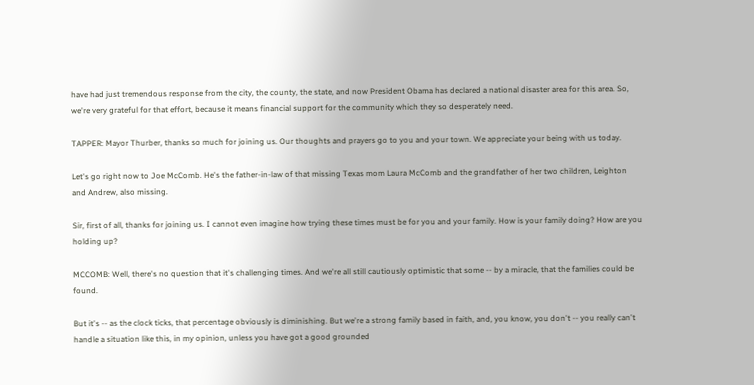have had just tremendous response from the city, the county, the state, and now President Obama has declared a national disaster area for this area. So, we're very grateful for that effort, because it means financial support for the community which they so desperately need.

TAPPER: Mayor Thurber, thanks so much for joining us. Our thoughts and prayers go to you and your town. We appreciate your being with us today.

Let's go right now to Joe McComb. He's the father-in-law of that missing Texas mom Laura McComb and the grandfather of her two children, Leighton and Andrew, also missing.

Sir, first of all, thanks for joining us. I cannot even imagine how trying these times must be for you and your family. How is your family doing? How are you holding up?

MCCOMB: Well, there's no question that it's challenging times. And we're all still cautiously optimistic that some -- by a miracle, that the families could be found.

But it's -- as the clock ticks, that percentage obviously is diminishing. But we're a strong family based in faith, and, you know, you don't -- you really can't handle a situation like this, in my opinion, unless you have got a good grounded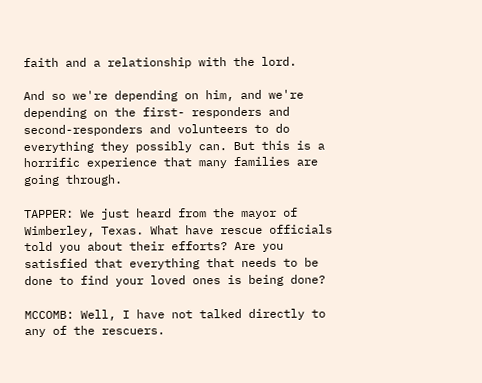faith and a relationship with the lord.

And so we're depending on him, and we're depending on the first- responders and second-responders and volunteers to do everything they possibly can. But this is a horrific experience that many families are going through.

TAPPER: We just heard from the mayor of Wimberley, Texas. What have rescue officials told you about their efforts? Are you satisfied that everything that needs to be done to find your loved ones is being done?

MCCOMB: Well, I have not talked directly to any of the rescuers.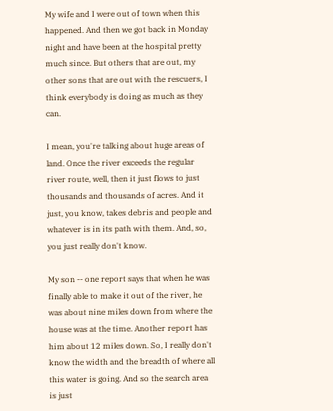My wife and I were out of town when this happened. And then we got back in Monday night and have been at the hospital pretty much since. But others that are out, my other sons that are out with the rescuers, I think everybody is doing as much as they can.

I mean, you're talking about huge areas of land. Once the river exceeds the regular river route, well, then it just flows to just thousands and thousands of acres. And it just, you know, takes debris and people and whatever is in its path with them. And, so, you just really don't know.

My son -- one report says that when he was finally able to make it out of the river, he was about nine miles down from where the house was at the time. Another report has him about 12 miles down. So, I really don't know the width and the breadth of where all this water is going. And so the search area is just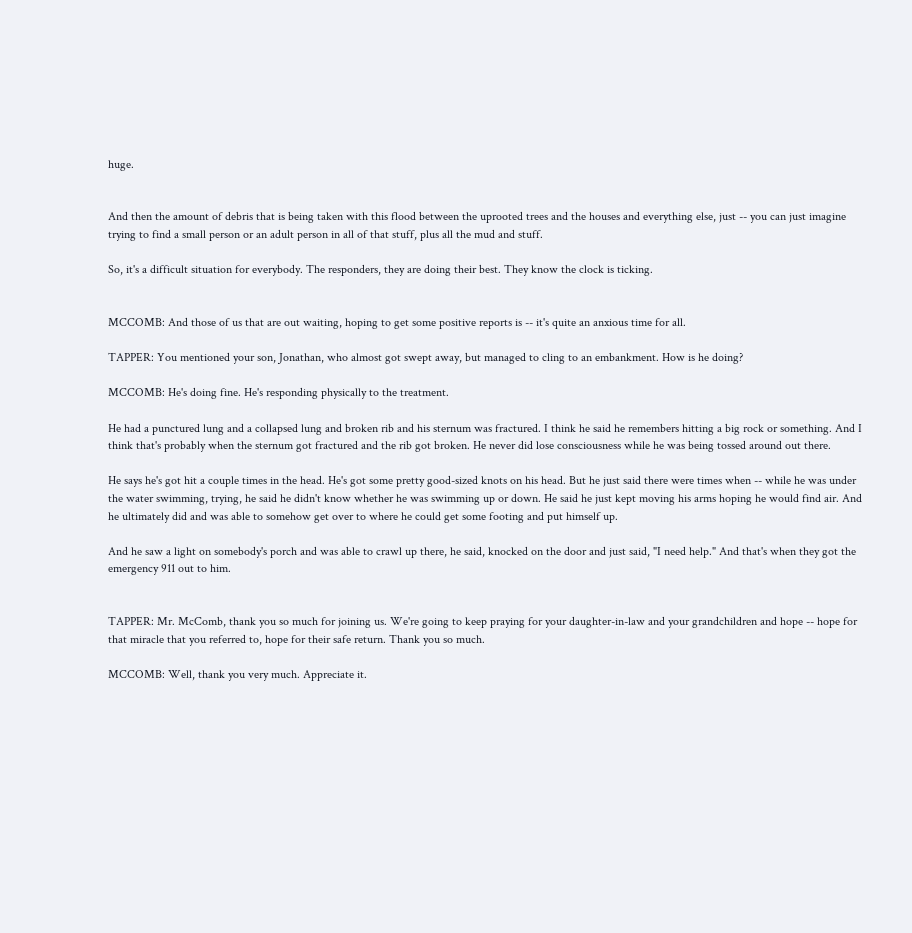huge.


And then the amount of debris that is being taken with this flood between the uprooted trees and the houses and everything else, just -- you can just imagine trying to find a small person or an adult person in all of that stuff, plus all the mud and stuff.

So, it's a difficult situation for everybody. The responders, they are doing their best. They know the clock is ticking.


MCCOMB: And those of us that are out waiting, hoping to get some positive reports is -- it's quite an anxious time for all.

TAPPER: You mentioned your son, Jonathan, who almost got swept away, but managed to cling to an embankment. How is he doing?

MCCOMB: He's doing fine. He's responding physically to the treatment.

He had a punctured lung and a collapsed lung and broken rib and his sternum was fractured. I think he said he remembers hitting a big rock or something. And I think that's probably when the sternum got fractured and the rib got broken. He never did lose consciousness while he was being tossed around out there.

He says he's got hit a couple times in the head. He's got some pretty good-sized knots on his head. But he just said there were times when -- while he was under the water swimming, trying, he said he didn't know whether he was swimming up or down. He said he just kept moving his arms hoping he would find air. And he ultimately did and was able to somehow get over to where he could get some footing and put himself up.

And he saw a light on somebody's porch and was able to crawl up there, he said, knocked on the door and just said, "I need help." And that's when they got the emergency 911 out to him.


TAPPER: Mr. McComb, thank you so much for joining us. We're going to keep praying for your daughter-in-law and your grandchildren and hope -- hope for that miracle that you referred to, hope for their safe return. Thank you so much.

MCCOMB: Well, thank you very much. Appreciate it.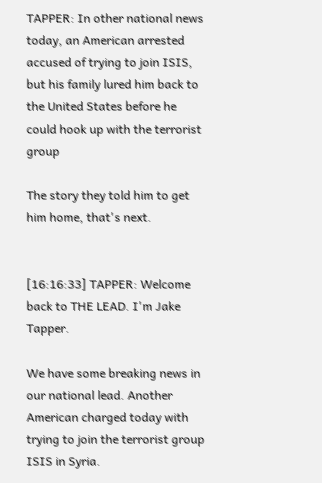TAPPER: In other national news today, an American arrested accused of trying to join ISIS, but his family lured him back to the United States before he could hook up with the terrorist group

The story they told him to get him home, that's next.


[16:16:33] TAPPER: Welcome back to THE LEAD. I'm Jake Tapper.

We have some breaking news in our national lead. Another American charged today with trying to join the terrorist group ISIS in Syria.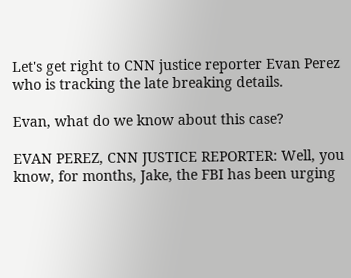Let's get right to CNN justice reporter Evan Perez who is tracking the late breaking details.

Evan, what do we know about this case?

EVAN PEREZ, CNN JUSTICE REPORTER: Well, you know, for months, Jake, the FBI has been urging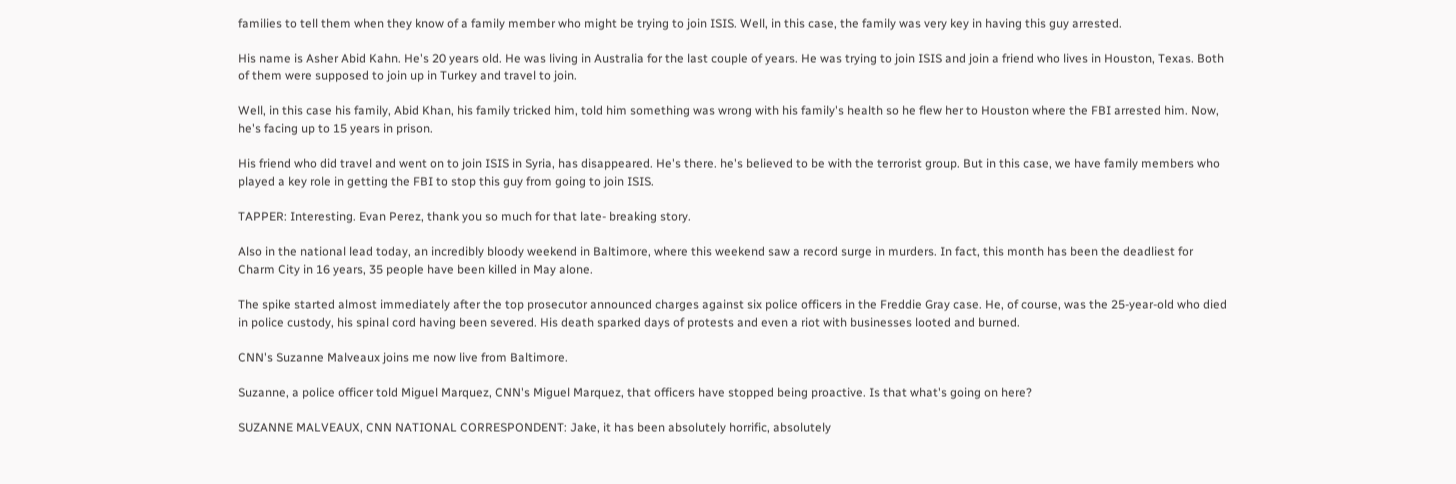families to tell them when they know of a family member who might be trying to join ISIS. Well, in this case, the family was very key in having this guy arrested.

His name is Asher Abid Kahn. He's 20 years old. He was living in Australia for the last couple of years. He was trying to join ISIS and join a friend who lives in Houston, Texas. Both of them were supposed to join up in Turkey and travel to join.

Well, in this case his family, Abid Khan, his family tricked him, told him something was wrong with his family's health so he flew her to Houston where the FBI arrested him. Now, he's facing up to 15 years in prison.

His friend who did travel and went on to join ISIS in Syria, has disappeared. He's there. he's believed to be with the terrorist group. But in this case, we have family members who played a key role in getting the FBI to stop this guy from going to join ISIS.

TAPPER: Interesting. Evan Perez, thank you so much for that late- breaking story.

Also in the national lead today, an incredibly bloody weekend in Baltimore, where this weekend saw a record surge in murders. In fact, this month has been the deadliest for Charm City in 16 years, 35 people have been killed in May alone.

The spike started almost immediately after the top prosecutor announced charges against six police officers in the Freddie Gray case. He, of course, was the 25-year-old who died in police custody, his spinal cord having been severed. His death sparked days of protests and even a riot with businesses looted and burned.

CNN's Suzanne Malveaux joins me now live from Baltimore.

Suzanne, a police officer told Miguel Marquez, CNN's Miguel Marquez, that officers have stopped being proactive. Is that what's going on here?

SUZANNE MALVEAUX, CNN NATIONAL CORRESPONDENT: Jake, it has been absolutely horrific, absolutely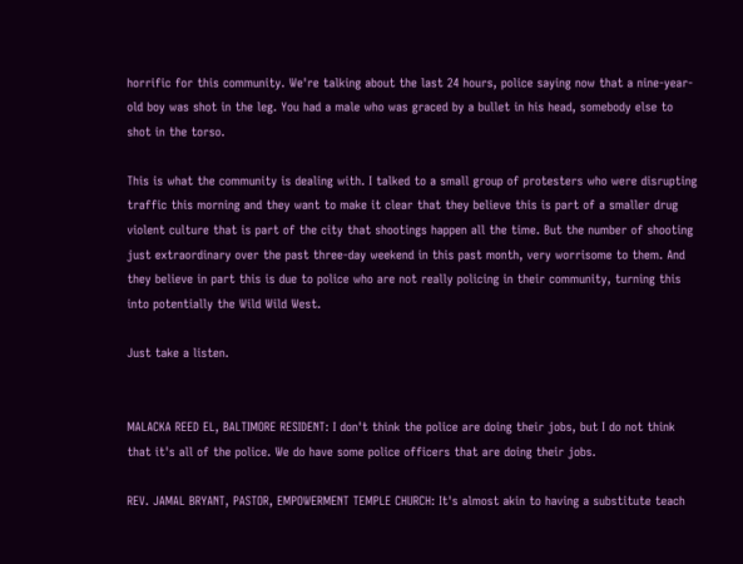horrific for this community. We're talking about the last 24 hours, police saying now that a nine-year- old boy was shot in the leg. You had a male who was graced by a bullet in his head, somebody else to shot in the torso.

This is what the community is dealing with. I talked to a small group of protesters who were disrupting traffic this morning and they want to make it clear that they believe this is part of a smaller drug violent culture that is part of the city that shootings happen all the time. But the number of shooting just extraordinary over the past three-day weekend in this past month, very worrisome to them. And they believe in part this is due to police who are not really policing in their community, turning this into potentially the Wild Wild West.

Just take a listen.


MALACKA REED EL, BALTIMORE RESIDENT: I don't think the police are doing their jobs, but I do not think that it's all of the police. We do have some police officers that are doing their jobs.

REV. JAMAL BRYANT, PASTOR, EMPOWERMENT TEMPLE CHURCH: It's almost akin to having a substitute teach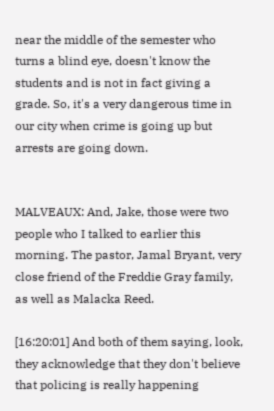near the middle of the semester who turns a blind eye, doesn't know the students and is not in fact giving a grade. So, it's a very dangerous time in our city when crime is going up but arrests are going down.


MALVEAUX: And, Jake, those were two people who I talked to earlier this morning. The pastor, Jamal Bryant, very close friend of the Freddie Gray family, as well as Malacka Reed.

[16:20:01] And both of them saying, look, they acknowledge that they don't believe that policing is really happening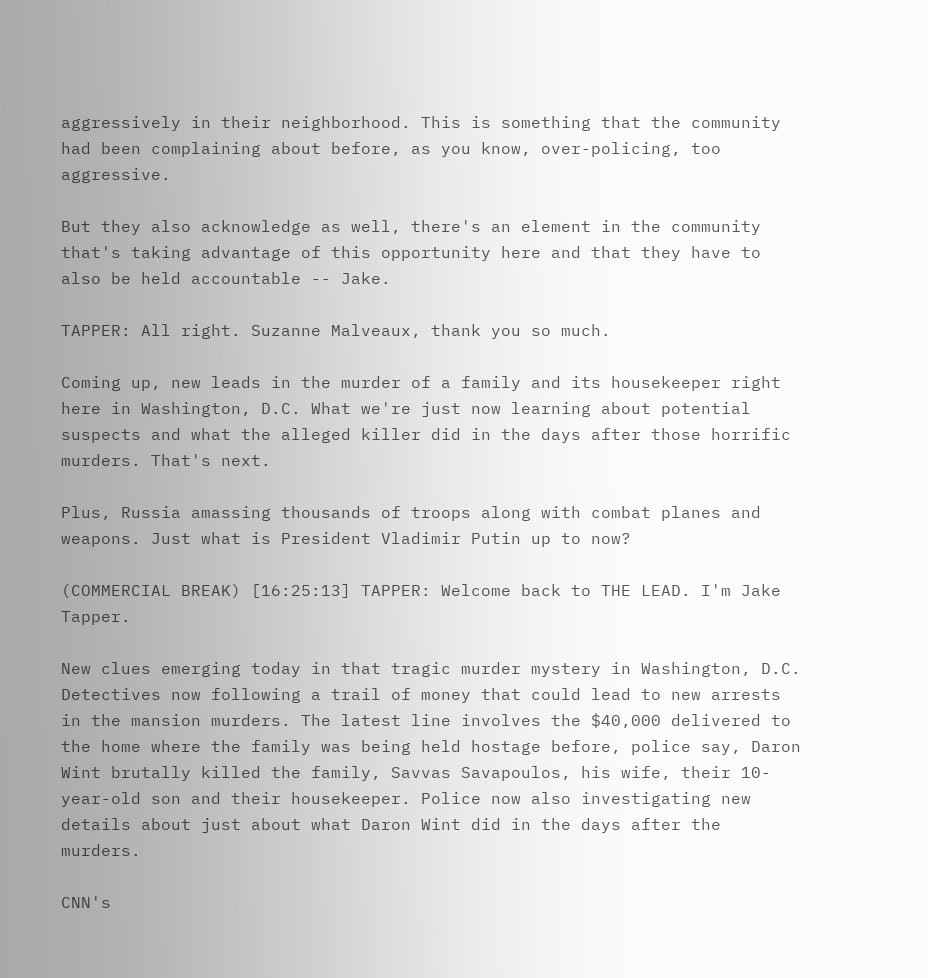aggressively in their neighborhood. This is something that the community had been complaining about before, as you know, over-policing, too aggressive.

But they also acknowledge as well, there's an element in the community that's taking advantage of this opportunity here and that they have to also be held accountable -- Jake.

TAPPER: All right. Suzanne Malveaux, thank you so much.

Coming up, new leads in the murder of a family and its housekeeper right here in Washington, D.C. What we're just now learning about potential suspects and what the alleged killer did in the days after those horrific murders. That's next.

Plus, Russia amassing thousands of troops along with combat planes and weapons. Just what is President Vladimir Putin up to now?

(COMMERCIAL BREAK) [16:25:13] TAPPER: Welcome back to THE LEAD. I'm Jake Tapper.

New clues emerging today in that tragic murder mystery in Washington, D.C. Detectives now following a trail of money that could lead to new arrests in the mansion murders. The latest line involves the $40,000 delivered to the home where the family was being held hostage before, police say, Daron Wint brutally killed the family, Savvas Savapoulos, his wife, their 10-year-old son and their housekeeper. Police now also investigating new details about just about what Daron Wint did in the days after the murders.

CNN's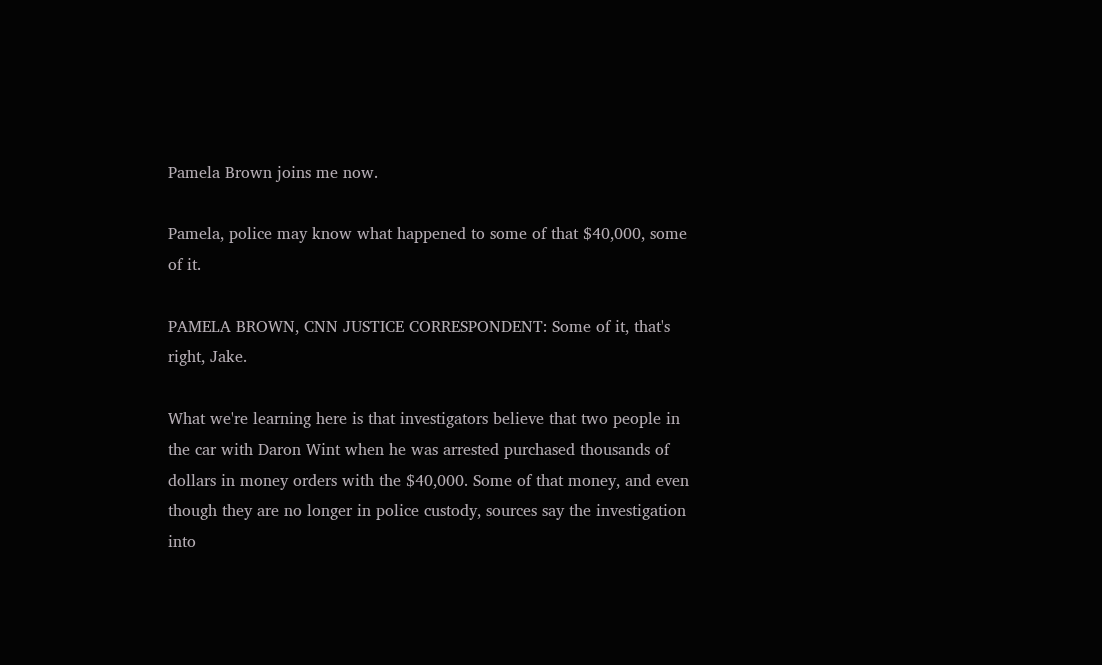Pamela Brown joins me now.

Pamela, police may know what happened to some of that $40,000, some of it.

PAMELA BROWN, CNN JUSTICE CORRESPONDENT: Some of it, that's right, Jake.

What we're learning here is that investigators believe that two people in the car with Daron Wint when he was arrested purchased thousands of dollars in money orders with the $40,000. Some of that money, and even though they are no longer in police custody, sources say the investigation into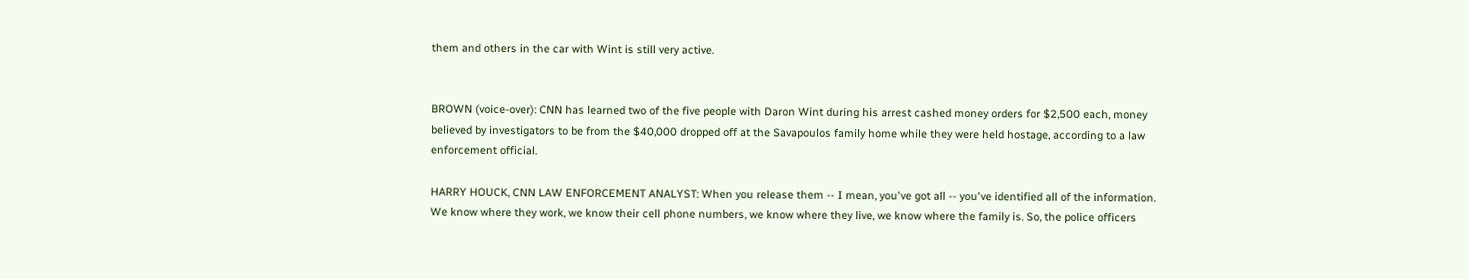them and others in the car with Wint is still very active.


BROWN (voice-over): CNN has learned two of the five people with Daron Wint during his arrest cashed money orders for $2,500 each, money believed by investigators to be from the $40,000 dropped off at the Savapoulos family home while they were held hostage, according to a law enforcement official.

HARRY HOUCK, CNN LAW ENFORCEMENT ANALYST: When you release them -- I mean, you've got all -- you've identified all of the information. We know where they work, we know their cell phone numbers, we know where they live, we know where the family is. So, the police officers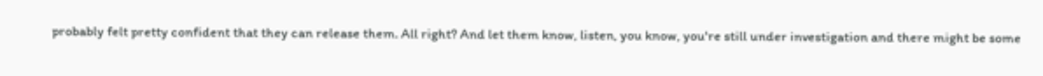probably felt pretty confident that they can release them. All right? And let them know, listen, you know, you're still under investigation and there might be some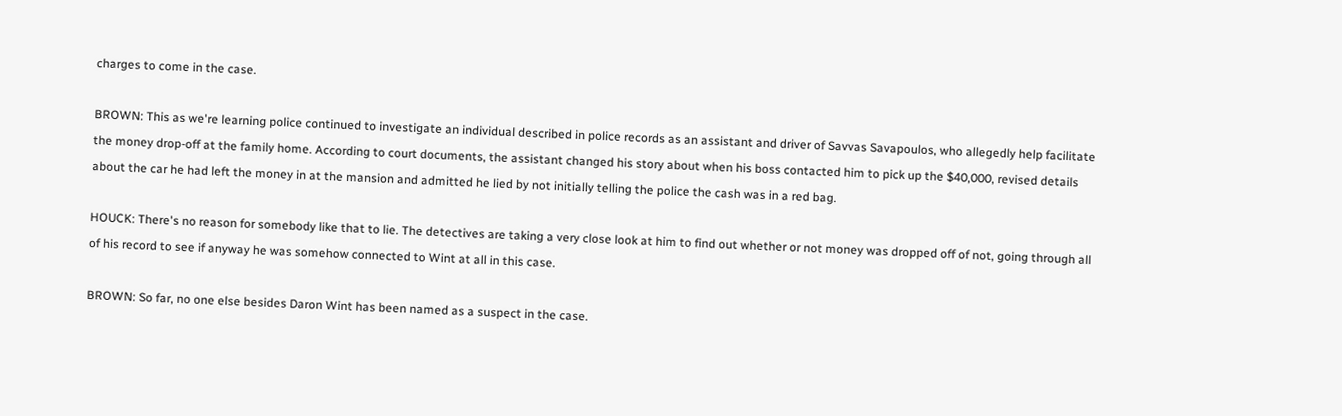charges to come in the case.

BROWN: This as we're learning police continued to investigate an individual described in police records as an assistant and driver of Savvas Savapoulos, who allegedly help facilitate the money drop-off at the family home. According to court documents, the assistant changed his story about when his boss contacted him to pick up the $40,000, revised details about the car he had left the money in at the mansion and admitted he lied by not initially telling the police the cash was in a red bag.

HOUCK: There's no reason for somebody like that to lie. The detectives are taking a very close look at him to find out whether or not money was dropped off of not, going through all of his record to see if anyway he was somehow connected to Wint at all in this case.

BROWN: So far, no one else besides Daron Wint has been named as a suspect in the case.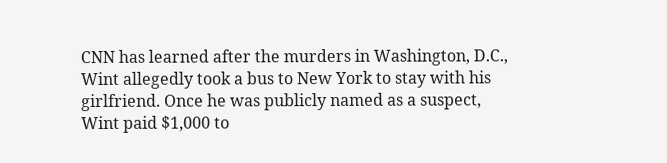CNN has learned after the murders in Washington, D.C., Wint allegedly took a bus to New York to stay with his girlfriend. Once he was publicly named as a suspect, Wint paid $1,000 to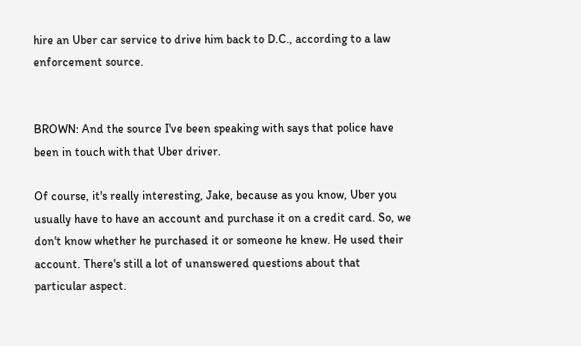hire an Uber car service to drive him back to D.C., according to a law enforcement source.


BROWN: And the source I've been speaking with says that police have been in touch with that Uber driver.

Of course, it's really interesting, Jake, because as you know, Uber you usually have to have an account and purchase it on a credit card. So, we don't know whether he purchased it or someone he knew. He used their account. There's still a lot of unanswered questions about that particular aspect.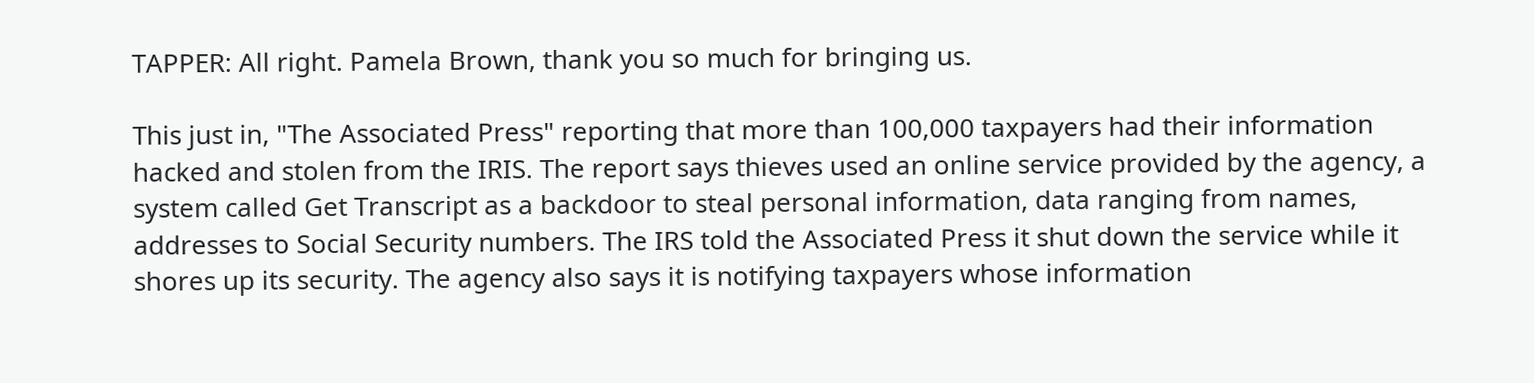TAPPER: All right. Pamela Brown, thank you so much for bringing us.

This just in, "The Associated Press" reporting that more than 100,000 taxpayers had their information hacked and stolen from the IRIS. The report says thieves used an online service provided by the agency, a system called Get Transcript as a backdoor to steal personal information, data ranging from names, addresses to Social Security numbers. The IRS told the Associated Press it shut down the service while it shores up its security. The agency also says it is notifying taxpayers whose information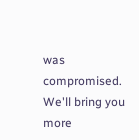was compromised. We'll bring you more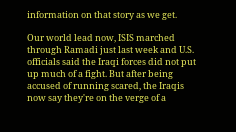information on that story as we get.

Our world lead now, ISIS marched through Ramadi just last week and U.S. officials said the Iraqi forces did not put up much of a fight. But after being accused of running scared, the Iraqis now say they're on the verge of a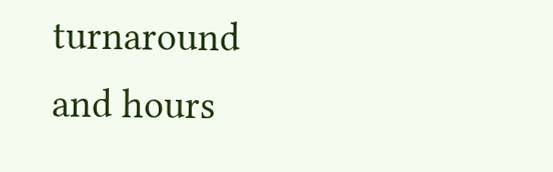turnaround and hours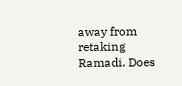away from retaking Ramadi. Does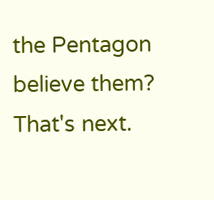the Pentagon believe them? That's next.